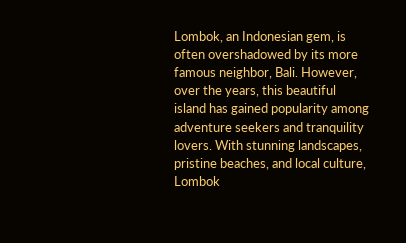Lombok, an Indonesian gem, is often overshadowed by its more famous neighbor, Bali. However, over the years, this beautiful island has gained popularity among adventure seekers and tranquility lovers. With stunning landscapes, pristine beaches, and local culture, Lombok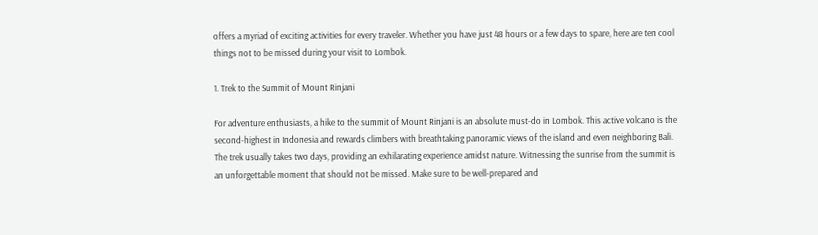offers a myriad of exciting activities for every traveler. Whether you have just 48 hours or a few days to spare, here are ten cool things not to be missed during your visit to Lombok.

1. Trek to the Summit of Mount Rinjani

For adventure enthusiasts, a hike to the summit of Mount Rinjani is an absolute must-do in Lombok. This active volcano is the second-highest in Indonesia and rewards climbers with breathtaking panoramic views of the island and even neighboring Bali. The trek usually takes two days, providing an exhilarating experience amidst nature. Witnessing the sunrise from the summit is an unforgettable moment that should not be missed. Make sure to be well-prepared and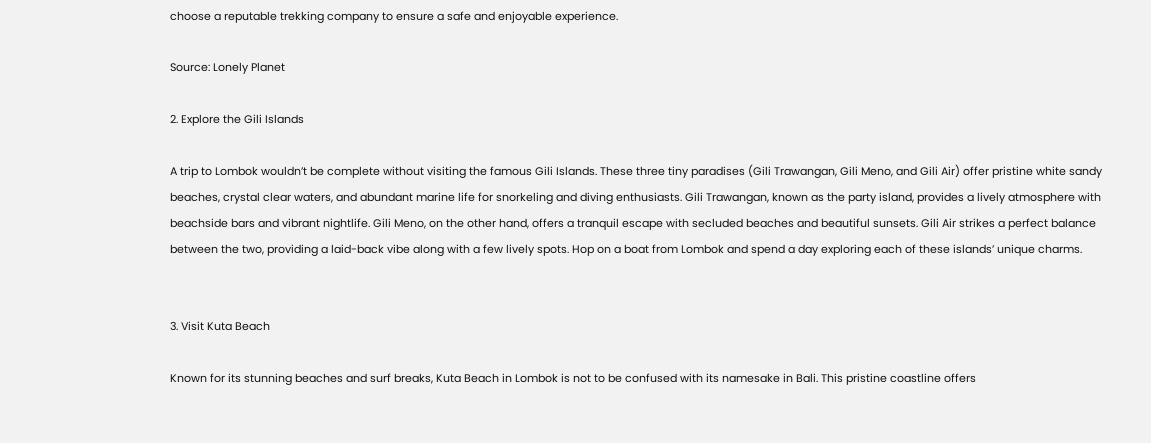choose a reputable trekking company to ensure a safe and enjoyable experience.

Source: Lonely Planet

2. Explore the Gili Islands

A trip to Lombok wouldn’t be complete without visiting the famous Gili Islands. These three tiny paradises (Gili Trawangan, Gili Meno, and Gili Air) offer pristine white sandy beaches, crystal clear waters, and abundant marine life for snorkeling and diving enthusiasts. Gili Trawangan, known as the party island, provides a lively atmosphere with beachside bars and vibrant nightlife. Gili Meno, on the other hand, offers a tranquil escape with secluded beaches and beautiful sunsets. Gili Air strikes a perfect balance between the two, providing a laid-back vibe along with a few lively spots. Hop on a boat from Lombok and spend a day exploring each of these islands’ unique charms.


3. Visit Kuta Beach

Known for its stunning beaches and surf breaks, Kuta Beach in Lombok is not to be confused with its namesake in Bali. This pristine coastline offers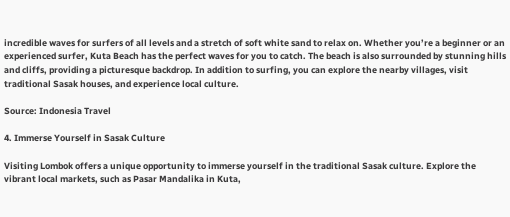incredible waves for surfers of all levels and a stretch of soft white sand to relax on. Whether you’re a beginner or an experienced surfer, Kuta Beach has the perfect waves for you to catch. The beach is also surrounded by stunning hills and cliffs, providing a picturesque backdrop. In addition to surfing, you can explore the nearby villages, visit traditional Sasak houses, and experience local culture.

Source: Indonesia Travel

4. Immerse Yourself in Sasak Culture

Visiting Lombok offers a unique opportunity to immerse yourself in the traditional Sasak culture. Explore the vibrant local markets, such as Pasar Mandalika in Kuta,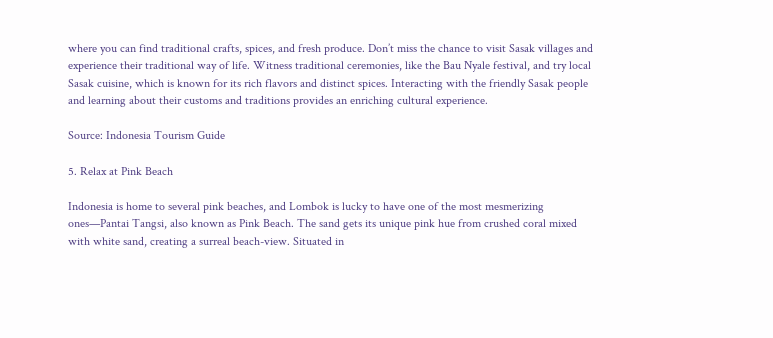where you can find traditional crafts, spices, and fresh produce. Don’t miss the chance to visit Sasak villages and experience their traditional way of life. Witness traditional ceremonies, like the Bau Nyale festival, and try local Sasak cuisine, which is known for its rich flavors and distinct spices. Interacting with the friendly Sasak people and learning about their customs and traditions provides an enriching cultural experience.

Source: Indonesia Tourism Guide

5. Relax at Pink Beach

Indonesia is home to several pink beaches, and Lombok is lucky to have one of the most mesmerizing ones—Pantai Tangsi, also known as Pink Beach. The sand gets its unique pink hue from crushed coral mixed with white sand, creating a surreal beach-view. Situated in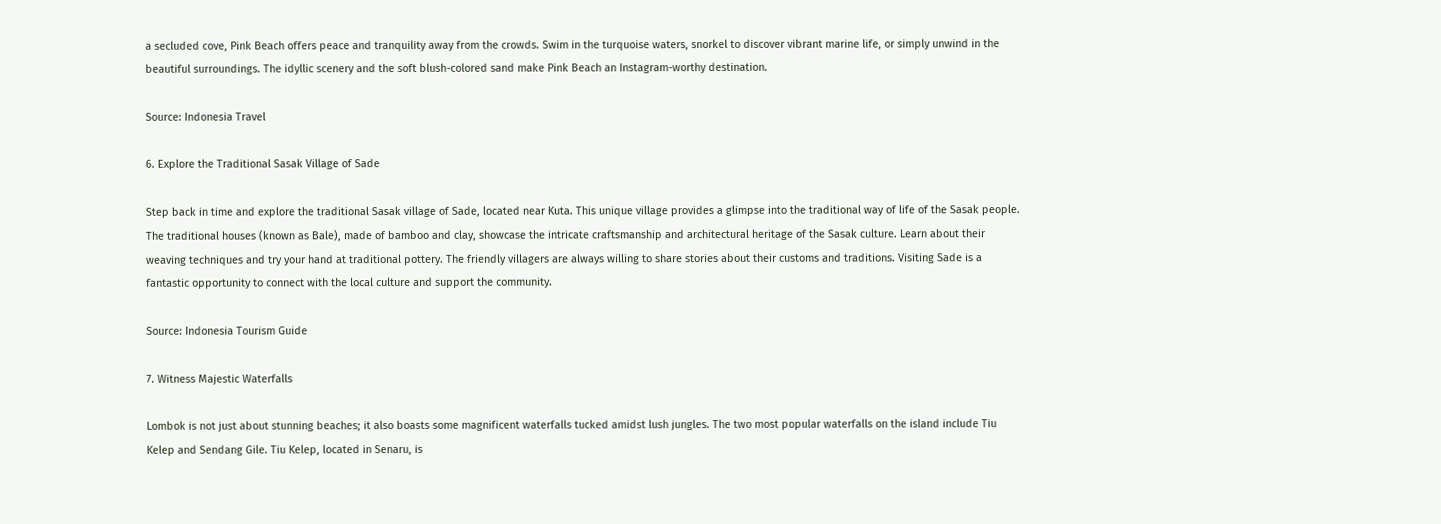a secluded cove, Pink Beach offers peace and tranquility away from the crowds. Swim in the turquoise waters, snorkel to discover vibrant marine life, or simply unwind in the beautiful surroundings. The idyllic scenery and the soft blush-colored sand make Pink Beach an Instagram-worthy destination.

Source: Indonesia Travel

6. Explore the Traditional Sasak Village of Sade

Step back in time and explore the traditional Sasak village of Sade, located near Kuta. This unique village provides a glimpse into the traditional way of life of the Sasak people. The traditional houses (known as Bale), made of bamboo and clay, showcase the intricate craftsmanship and architectural heritage of the Sasak culture. Learn about their weaving techniques and try your hand at traditional pottery. The friendly villagers are always willing to share stories about their customs and traditions. Visiting Sade is a fantastic opportunity to connect with the local culture and support the community.

Source: Indonesia Tourism Guide

7. Witness Majestic Waterfalls

Lombok is not just about stunning beaches; it also boasts some magnificent waterfalls tucked amidst lush jungles. The two most popular waterfalls on the island include Tiu Kelep and Sendang Gile. Tiu Kelep, located in Senaru, is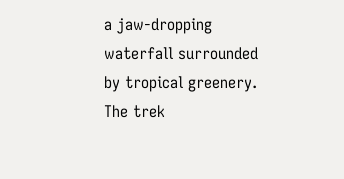a jaw-dropping waterfall surrounded by tropical greenery. The trek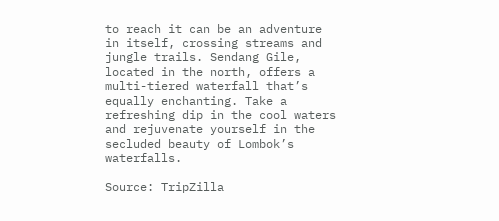to reach it can be an adventure in itself, crossing streams and jungle trails. Sendang Gile, located in the north, offers a multi-tiered waterfall that’s equally enchanting. Take a refreshing dip in the cool waters and rejuvenate yourself in the secluded beauty of Lombok’s waterfalls.

Source: TripZilla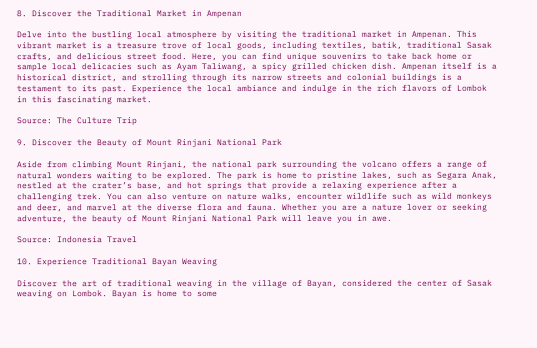8. Discover the Traditional Market in Ampenan

Delve into the bustling local atmosphere by visiting the traditional market in Ampenan. This vibrant market is a treasure trove of local goods, including textiles, batik, traditional Sasak crafts, and delicious street food. Here, you can find unique souvenirs to take back home or sample local delicacies such as Ayam Taliwang, a spicy grilled chicken dish. Ampenan itself is a historical district, and strolling through its narrow streets and colonial buildings is a testament to its past. Experience the local ambiance and indulge in the rich flavors of Lombok in this fascinating market.

Source: The Culture Trip

9. Discover the Beauty of Mount Rinjani National Park

Aside from climbing Mount Rinjani, the national park surrounding the volcano offers a range of natural wonders waiting to be explored. The park is home to pristine lakes, such as Segara Anak, nestled at the crater’s base, and hot springs that provide a relaxing experience after a challenging trek. You can also venture on nature walks, encounter wildlife such as wild monkeys and deer, and marvel at the diverse flora and fauna. Whether you are a nature lover or seeking adventure, the beauty of Mount Rinjani National Park will leave you in awe.

Source: Indonesia Travel

10. Experience Traditional Bayan Weaving

Discover the art of traditional weaving in the village of Bayan, considered the center of Sasak weaving on Lombok. Bayan is home to some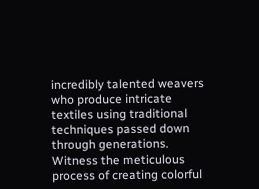incredibly talented weavers who produce intricate textiles using traditional techniques passed down through generations. Witness the meticulous process of creating colorful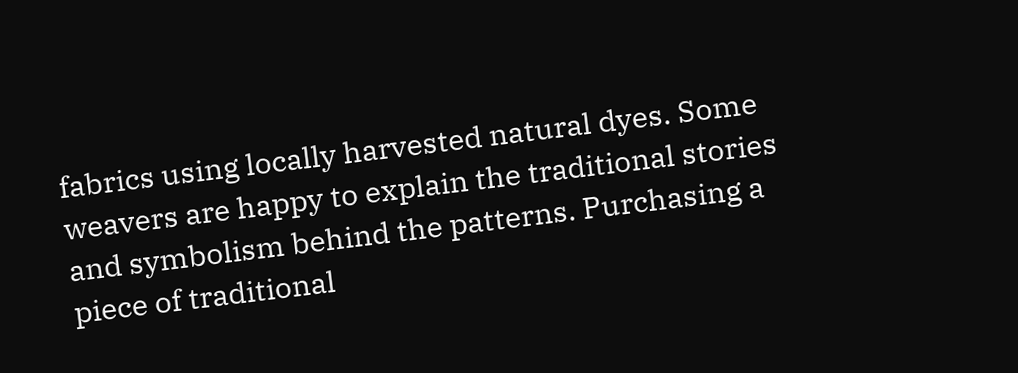fabrics using locally harvested natural dyes. Some weavers are happy to explain the traditional stories and symbolism behind the patterns. Purchasing a piece of traditional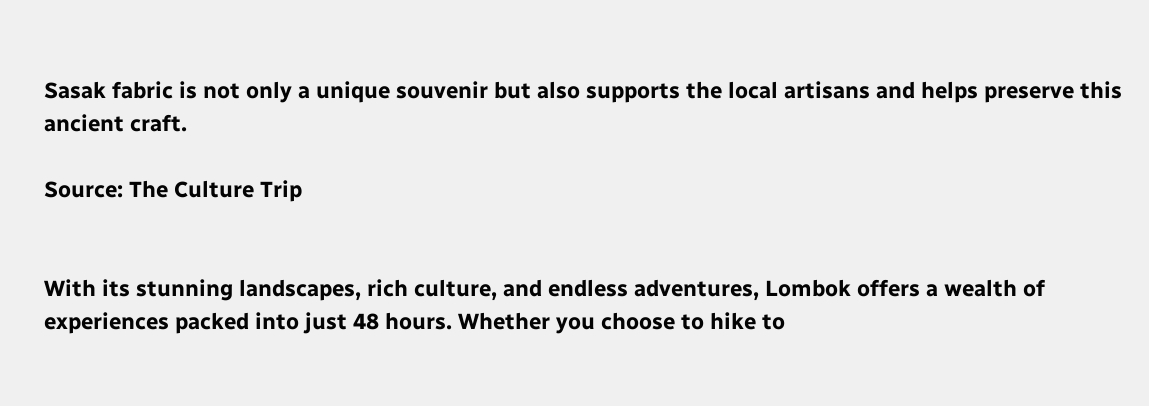Sasak fabric is not only a unique souvenir but also supports the local artisans and helps preserve this ancient craft.

Source: The Culture Trip


With its stunning landscapes, rich culture, and endless adventures, Lombok offers a wealth of experiences packed into just 48 hours. Whether you choose to hike to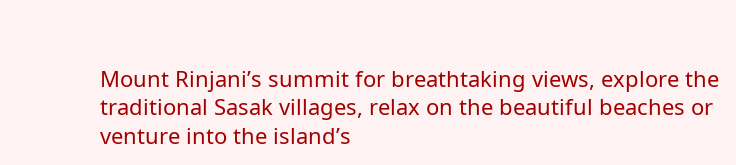Mount Rinjani’s summit for breathtaking views, explore the traditional Sasak villages, relax on the beautiful beaches or venture into the island’s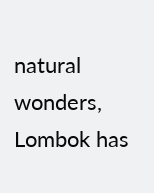natural wonders, Lombok has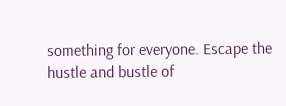something for everyone. Escape the hustle and bustle of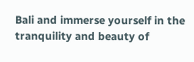Bali and immerse yourself in the tranquility and beauty of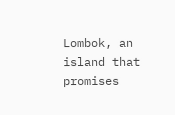Lombok, an island that promises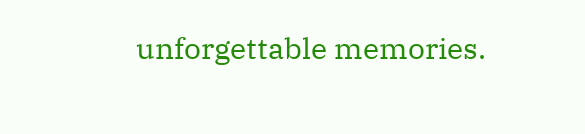unforgettable memories.